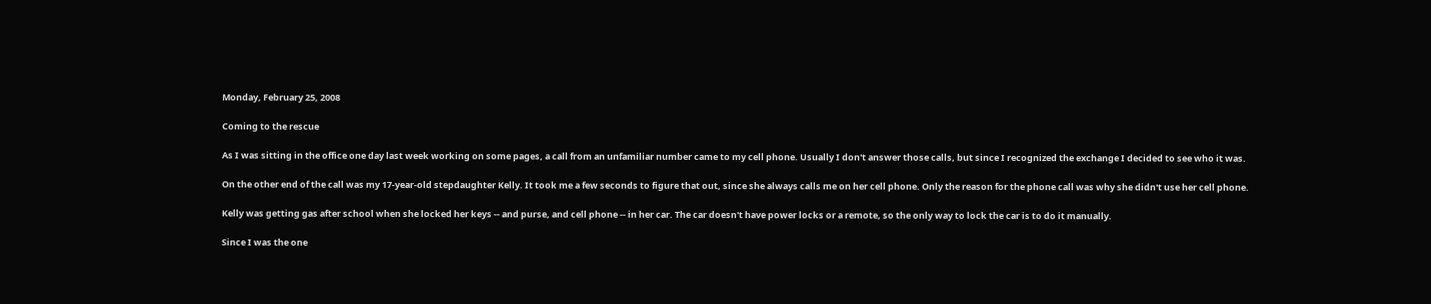Monday, February 25, 2008

Coming to the rescue

As I was sitting in the office one day last week working on some pages, a call from an unfamiliar number came to my cell phone. Usually I don't answer those calls, but since I recognized the exchange I decided to see who it was.

On the other end of the call was my 17-year-old stepdaughter Kelly. It took me a few seconds to figure that out, since she always calls me on her cell phone. Only the reason for the phone call was why she didn't use her cell phone.

Kelly was getting gas after school when she locked her keys -- and purse, and cell phone -- in her car. The car doesn't have power locks or a remote, so the only way to lock the car is to do it manually.

Since I was the one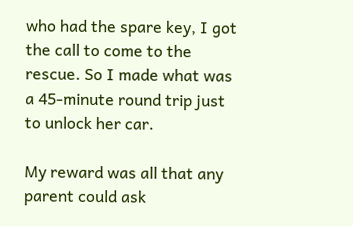who had the spare key, I got the call to come to the rescue. So I made what was a 45-minute round trip just to unlock her car.

My reward was all that any parent could ask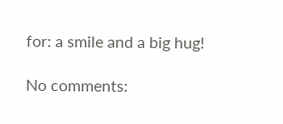for: a smile and a big hug!

No comments: